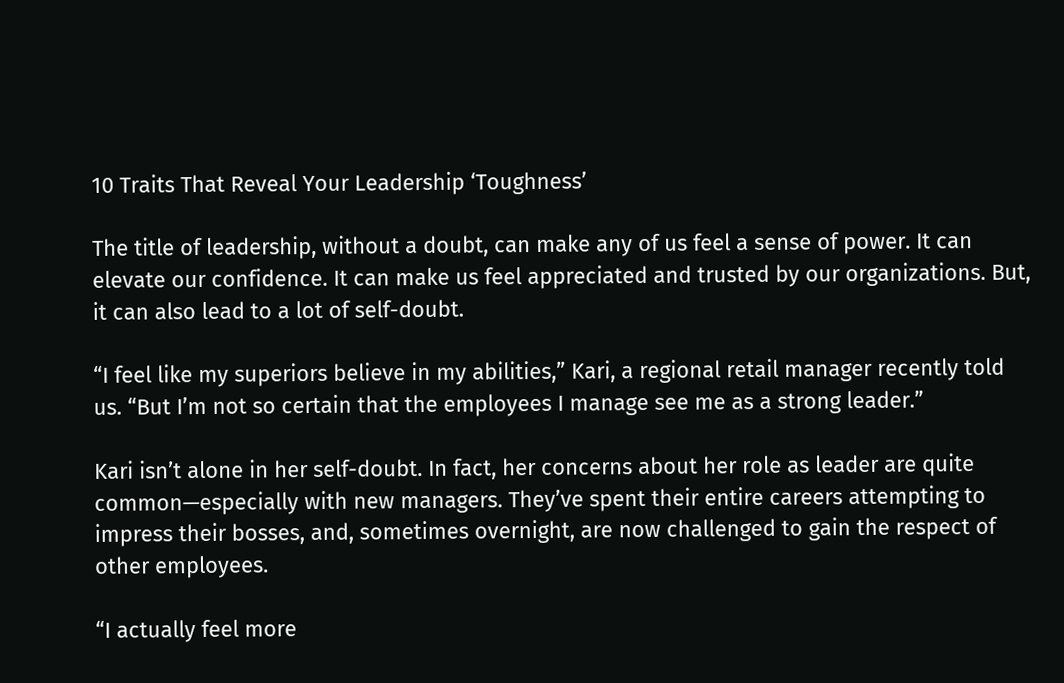10 Traits That Reveal Your Leadership ‘Toughness’

The title of leadership, without a doubt, can make any of us feel a sense of power. It can elevate our confidence. It can make us feel appreciated and trusted by our organizations. But, it can also lead to a lot of self-doubt.

“I feel like my superiors believe in my abilities,” Kari, a regional retail manager recently told us. “But I’m not so certain that the employees I manage see me as a strong leader.”

Kari isn’t alone in her self-doubt. In fact, her concerns about her role as leader are quite common—especially with new managers. They’ve spent their entire careers attempting to impress their bosses, and, sometimes overnight, are now challenged to gain the respect of other employees.

“I actually feel more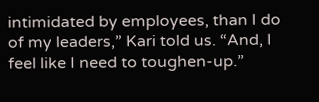intimidated by employees, than I do of my leaders,” Kari told us. “And, I feel like I need to toughen-up.”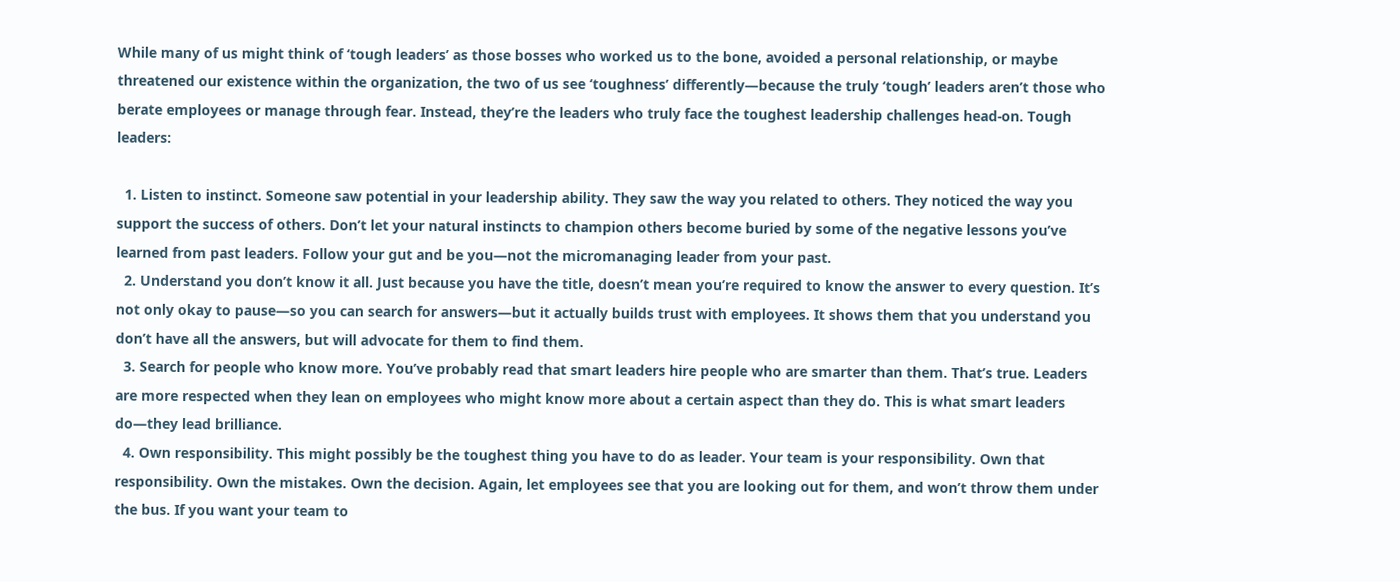While many of us might think of ‘tough leaders’ as those bosses who worked us to the bone, avoided a personal relationship, or maybe threatened our existence within the organization, the two of us see ‘toughness’ differently—because the truly ‘tough’ leaders aren’t those who berate employees or manage through fear. Instead, they’re the leaders who truly face the toughest leadership challenges head-on. Tough leaders:

  1. Listen to instinct. Someone saw potential in your leadership ability. They saw the way you related to others. They noticed the way you support the success of others. Don’t let your natural instincts to champion others become buried by some of the negative lessons you’ve learned from past leaders. Follow your gut and be you—not the micromanaging leader from your past.
  2. Understand you don’t know it all. Just because you have the title, doesn’t mean you’re required to know the answer to every question. It’s not only okay to pause—so you can search for answers—but it actually builds trust with employees. It shows them that you understand you don’t have all the answers, but will advocate for them to find them.
  3. Search for people who know more. You’ve probably read that smart leaders hire people who are smarter than them. That’s true. Leaders are more respected when they lean on employees who might know more about a certain aspect than they do. This is what smart leaders do—they lead brilliance.
  4. Own responsibility. This might possibly be the toughest thing you have to do as leader. Your team is your responsibility. Own that responsibility. Own the mistakes. Own the decision. Again, let employees see that you are looking out for them, and won’t throw them under the bus. If you want your team to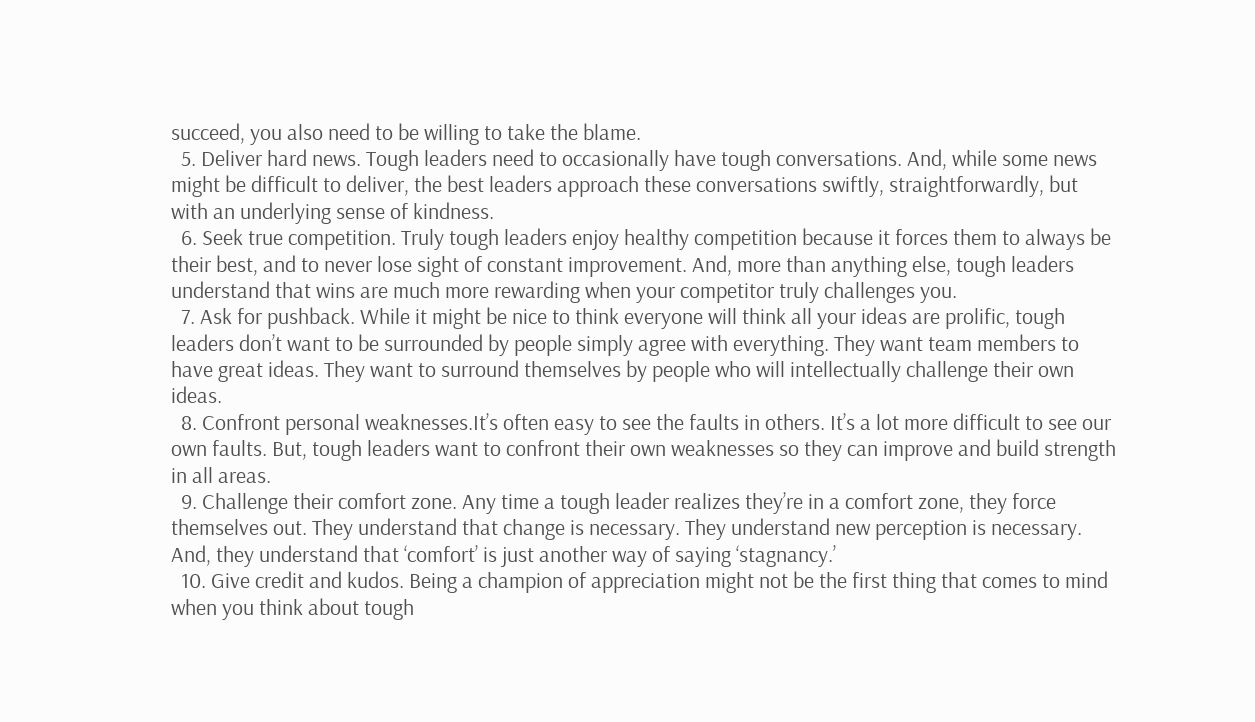succeed, you also need to be willing to take the blame.
  5. Deliver hard news. Tough leaders need to occasionally have tough conversations. And, while some news might be difficult to deliver, the best leaders approach these conversations swiftly, straightforwardly, but with an underlying sense of kindness.
  6. Seek true competition. Truly tough leaders enjoy healthy competition because it forces them to always be their best, and to never lose sight of constant improvement. And, more than anything else, tough leaders understand that wins are much more rewarding when your competitor truly challenges you.
  7. Ask for pushback. While it might be nice to think everyone will think all your ideas are prolific, tough leaders don’t want to be surrounded by people simply agree with everything. They want team members to have great ideas. They want to surround themselves by people who will intellectually challenge their own ideas.
  8. Confront personal weaknesses.It’s often easy to see the faults in others. It’s a lot more difficult to see our own faults. But, tough leaders want to confront their own weaknesses so they can improve and build strength in all areas.
  9. Challenge their comfort zone. Any time a tough leader realizes they’re in a comfort zone, they force themselves out. They understand that change is necessary. They understand new perception is necessary. And, they understand that ‘comfort’ is just another way of saying ‘stagnancy.’
  10. Give credit and kudos. Being a champion of appreciation might not be the first thing that comes to mind when you think about tough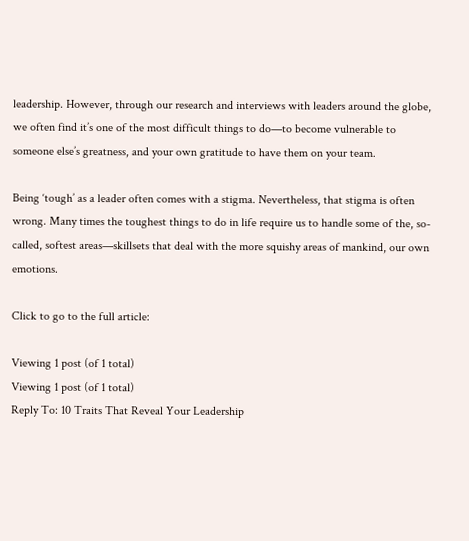leadership. However, through our research and interviews with leaders around the globe, we often find it’s one of the most difficult things to do—to become vulnerable to someone else’s greatness, and your own gratitude to have them on your team.

Being ‘tough’ as a leader often comes with a stigma. Nevertheless, that stigma is often wrong. Many times the toughest things to do in life require us to handle some of the, so-called, softest areas—skillsets that deal with the more squishy areas of mankind, our own emotions.

Click to go to the full article:

Viewing 1 post (of 1 total)
Viewing 1 post (of 1 total)
Reply To: 10 Traits That Reveal Your Leadership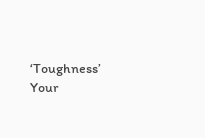‘Toughness’
Your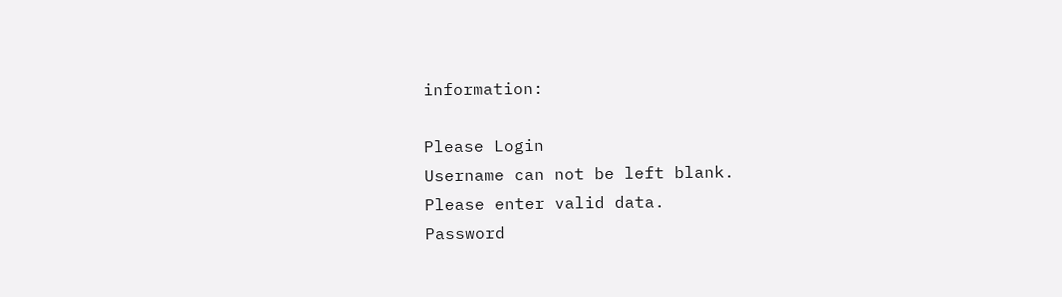information:

Please Login
Username can not be left blank.
Please enter valid data.
Password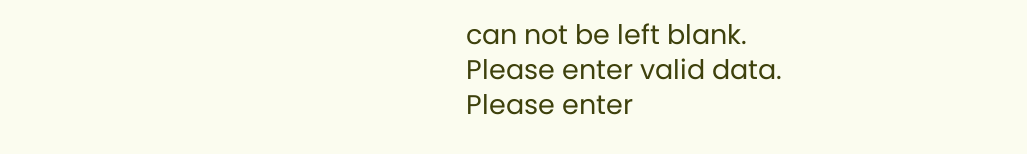can not be left blank.
Please enter valid data.
Please enter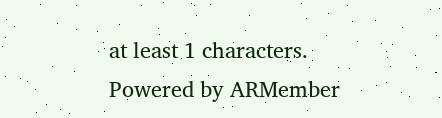at least 1 characters.
Powered by ARMember